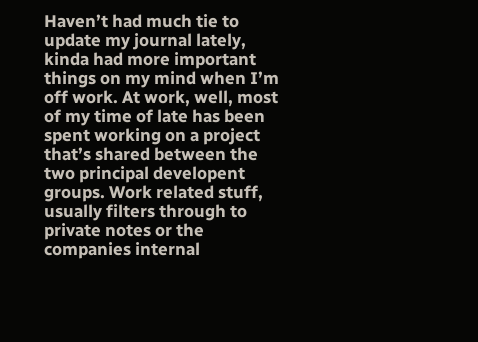Haven’t had much tie to update my journal lately, kinda had more important things on my mind when I’m off work. At work, well, most of my time of late has been spent working on a project that’s shared between the two principal developent groups. Work related stuff, usually filters through to private notes or the companies internal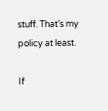stuff. That’s my policy at least.

If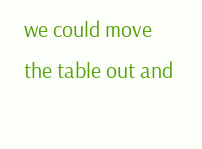we could move the table out and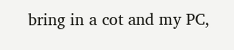bring in a cot and my PC,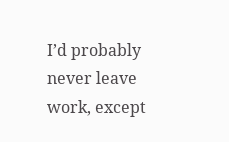I’d probably never leave work, except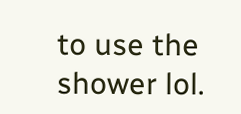to use the shower lol.